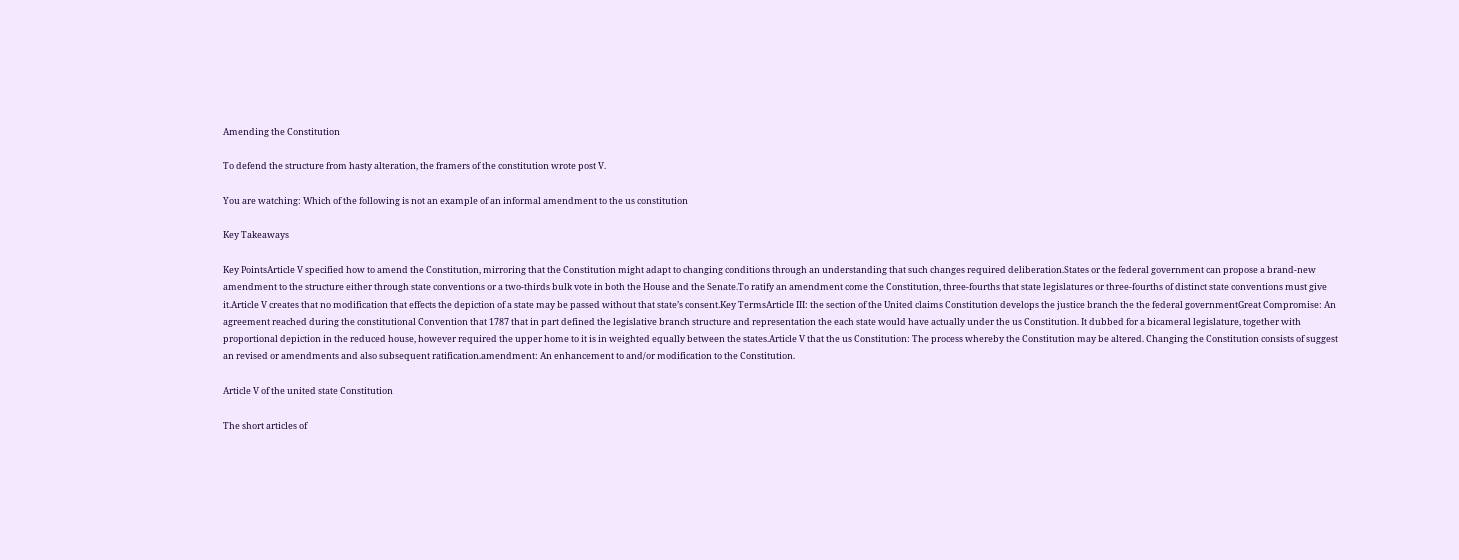Amending the Constitution

To defend the structure from hasty alteration, the framers of the constitution wrote post V.

You are watching: Which of the following is not an example of an informal amendment to the us constitution

Key Takeaways

Key PointsArticle V specified how to amend the Constitution, mirroring that the Constitution might adapt to changing conditions through an understanding that such changes required deliberation.States or the federal government can propose a brand-new amendment to the structure either through state conventions or a two-thirds bulk vote in both the House and the Senate.To ratify an amendment come the Constitution, three-fourths that state legislatures or three-fourths of distinct state conventions must give it.Article V creates that no modification that effects the depiction of a state may be passed without that state’s consent.Key TermsArticle III: the section of the United claims Constitution develops the justice branch the the federal governmentGreat Compromise: An agreement reached during the constitutional Convention that 1787 that in part defined the legislative branch structure and representation the each state would have actually under the us Constitution. It dubbed for a bicameral legislature, together with proportional depiction in the reduced house, however required the upper home to it is in weighted equally between the states.Article V that the us Constitution: The process whereby the Constitution may be altered. Changing the Constitution consists of suggest an revised or amendments and also subsequent ratification.amendment: An enhancement to and/or modification to the Constitution.

Article V of the united state Constitution

The short articles of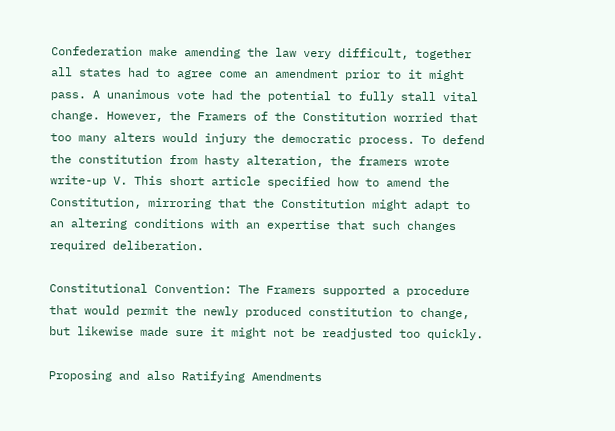Confederation make amending the law very difficult, together all states had to agree come an amendment prior to it might pass. A unanimous vote had the potential to fully stall vital change. However, the Framers of the Constitution worried that too many alters would injury the democratic process. To defend the constitution from hasty alteration, the framers wrote write-up V. This short article specified how to amend the Constitution, mirroring that the Constitution might adapt to an altering conditions with an expertise that such changes required deliberation.

Constitutional Convention: The Framers supported a procedure that would permit the newly produced constitution to change, but likewise made sure it might not be readjusted too quickly.

Proposing and also Ratifying Amendments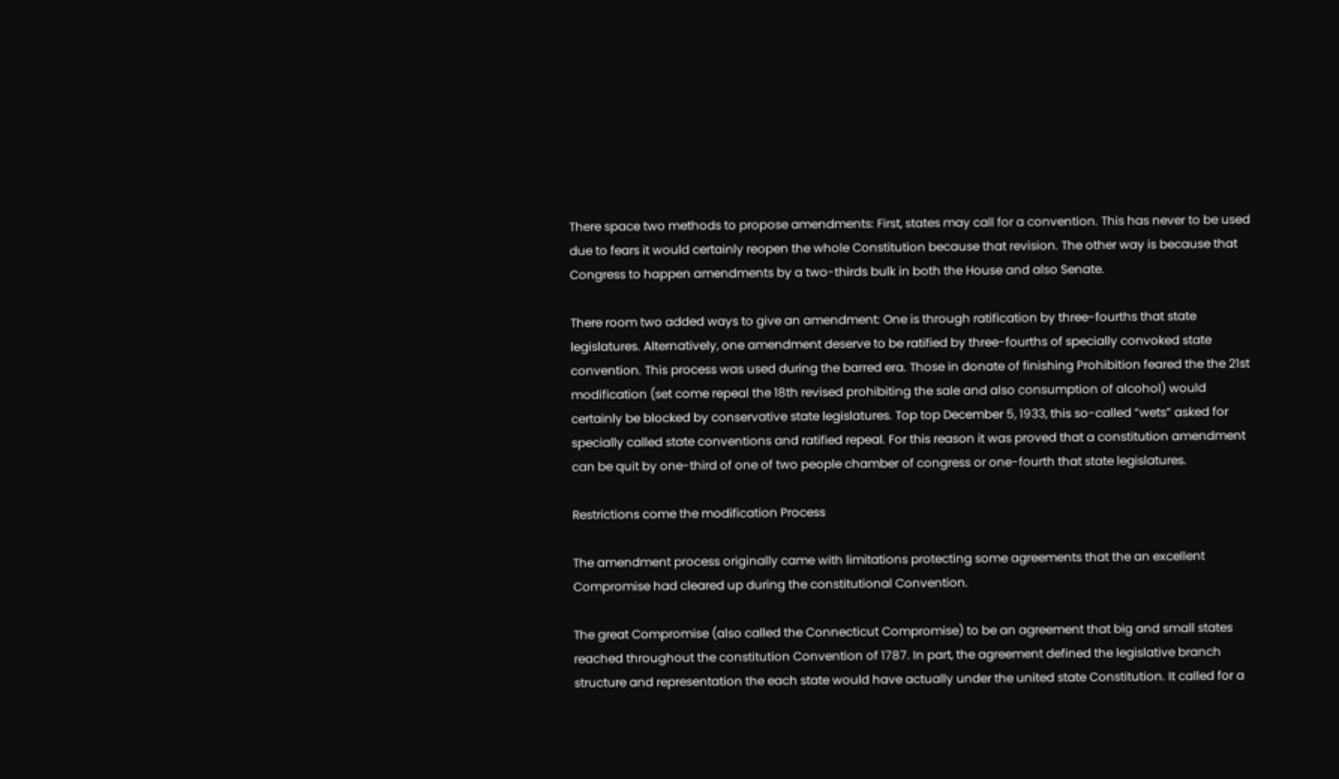There space two methods to propose amendments: First, states may call for a convention. This has never to be used due to fears it would certainly reopen the whole Constitution because that revision. The other way is because that Congress to happen amendments by a two-thirds bulk in both the House and also Senate.

There room two added ways to give an amendment: One is through ratification by three-fourths that state legislatures. Alternatively, one amendment deserve to be ratified by three-fourths of specially convoked state convention. This process was used during the barred era. Those in donate of finishing Prohibition feared the the 21st modification (set come repeal the 18th revised prohibiting the sale and also consumption of alcohol) would certainly be blocked by conservative state legislatures. Top top December 5, 1933, this so-called “wets” asked for specially called state conventions and ratified repeal. For this reason it was proved that a constitution amendment can be quit by one-third of one of two people chamber of congress or one-fourth that state legislatures.

Restrictions come the modification Process

The amendment process originally came with limitations protecting some agreements that the an excellent Compromise had cleared up during the constitutional Convention.

The great Compromise (also called the Connecticut Compromise) to be an agreement that big and small states reached throughout the constitution Convention of 1787. In part, the agreement defined the legislative branch structure and representation the each state would have actually under the united state Constitution. It called for a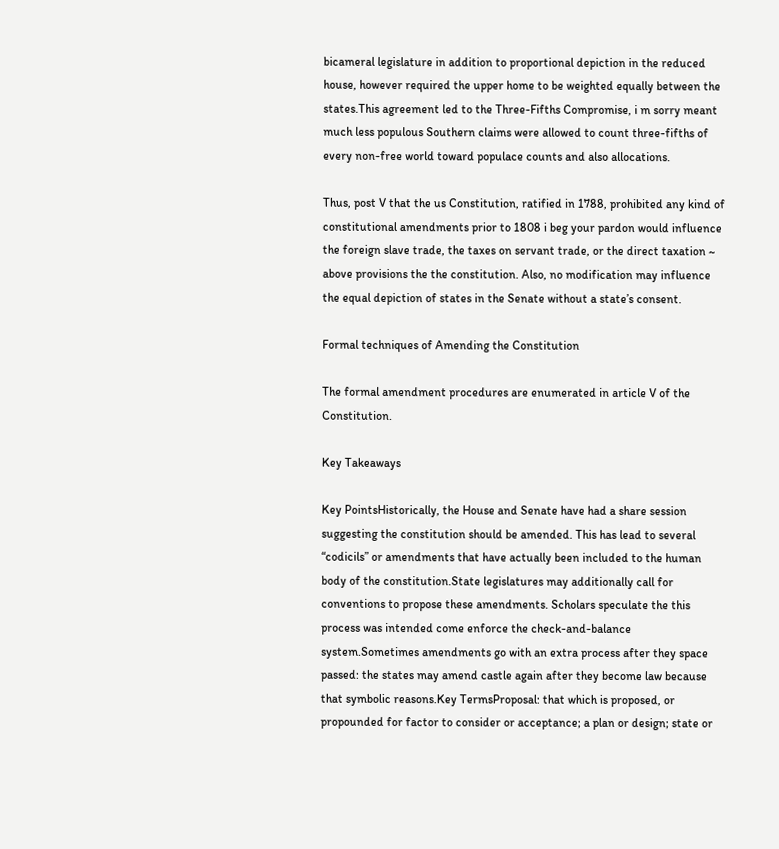bicameral legislature in addition to proportional depiction in the reduced house, however required the upper home to be weighted equally between the states.This agreement led to the Three-Fifths Compromise, i m sorry meant much less populous Southern claims were allowed to count three-fifths of every non-free world toward populace counts and also allocations.

Thus, post V that the us Constitution, ratified in 1788, prohibited any kind of constitutional amendments prior to 1808 i beg your pardon would influence the foreign slave trade, the taxes on servant trade, or the direct taxation ~ above provisions the the constitution. Also, no modification may influence the equal depiction of states in the Senate without a state’s consent.

Formal techniques of Amending the Constitution

The formal amendment procedures are enumerated in article V of the Constitution.

Key Takeaways

Key PointsHistorically, the House and Senate have had a share session suggesting the constitution should be amended. This has lead to several “codicils” or amendments that have actually been included to the human body of the constitution.State legislatures may additionally call for conventions to propose these amendments. Scholars speculate the this process was intended come enforce the check-and-balance system.Sometimes amendments go with an extra process after they space passed: the states may amend castle again after they become law because that symbolic reasons.Key TermsProposal: that which is proposed, or propounded for factor to consider or acceptance; a plan or design; state or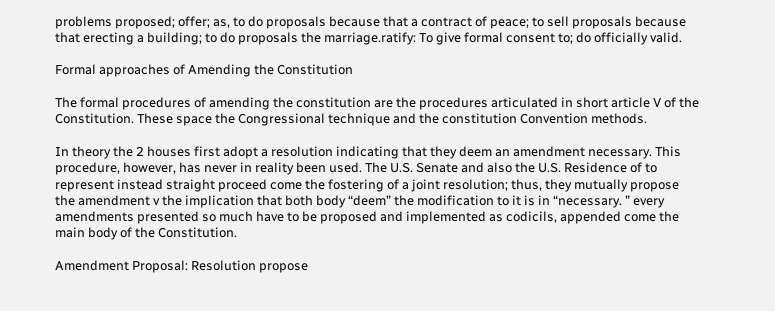problems proposed; offer; as, to do proposals because that a contract of peace; to sell proposals because that erecting a building; to do proposals the marriage.ratify: To give formal consent to; do officially valid.

Formal approaches of Amending the Constitution

The formal procedures of amending the constitution are the procedures articulated in short article V of the Constitution. These space the Congressional technique and the constitution Convention methods.

In theory the 2 houses first adopt a resolution indicating that they deem an amendment necessary. This procedure, however, has never in reality been used. The U.S. Senate and also the U.S. Residence of to represent instead straight proceed come the fostering of a joint resolution; thus, they mutually propose the amendment v the implication that both body “deem” the modification to it is in “necessary. ” every amendments presented so much have to be proposed and implemented as codicils, appended come the main body of the Constitution.

Amendment Proposal: Resolution propose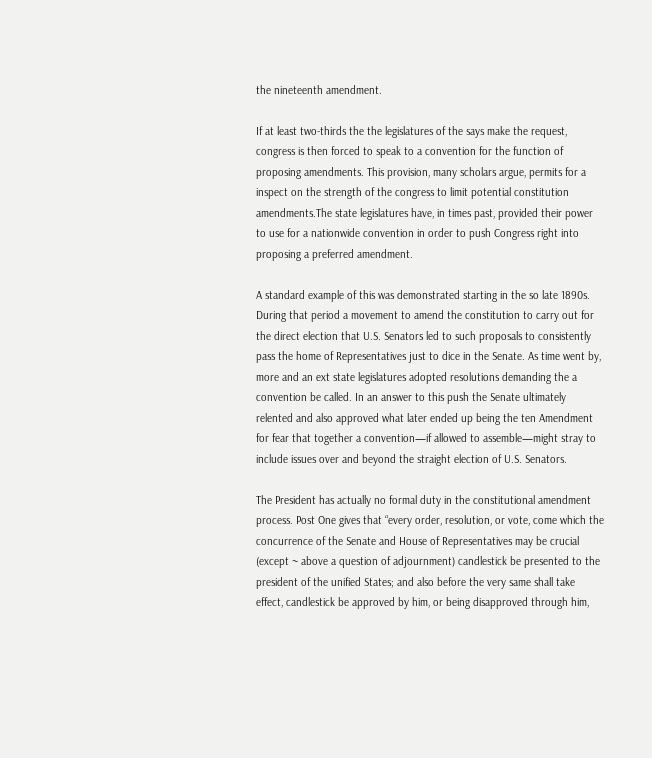the nineteenth amendment.

If at least two-thirds the the legislatures of the says make the request, congress is then forced to speak to a convention for the function of proposing amendments. This provision, many scholars argue, permits for a inspect on the strength of the congress to limit potential constitution amendments.The state legislatures have, in times past, provided their power to use for a nationwide convention in order to push Congress right into proposing a preferred amendment.

A standard example of this was demonstrated starting in the so late 1890s. During that period a movement to amend the constitution to carry out for the direct election that U.S. Senators led to such proposals to consistently pass the home of Representatives just to dice in the Senate. As time went by, more and an ext state legislatures adopted resolutions demanding the a convention be called. In an answer to this push the Senate ultimately relented and also approved what later ended up being the ten Amendment for fear that together a convention—if allowed to assemble—might stray to include issues over and beyond the straight election of U.S. Senators.

The President has actually no formal duty in the constitutional amendment process. Post One gives that “every order, resolution, or vote, come which the concurrence of the Senate and House of Representatives may be crucial (except ~ above a question of adjournment) candlestick be presented to the president of the unified States; and also before the very same shall take effect, candlestick be approved by him, or being disapproved through him,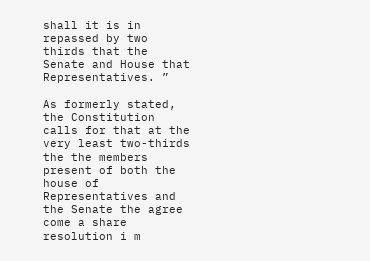shall it is in repassed by two thirds that the Senate and House that Representatives. ”

As formerly stated, the Constitution calls for that at the very least two-thirds the the members present of both the house of Representatives and the Senate the agree come a share resolution i m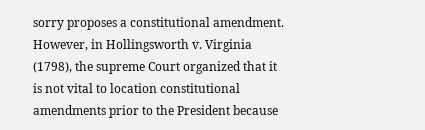sorry proposes a constitutional amendment. However, in Hollingsworth v. Virginia (1798), the supreme Court organized that it is not vital to location constitutional amendments prior to the President because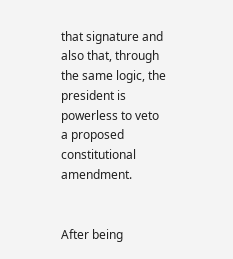that signature and also that, through the same logic, the president is powerless to veto a proposed constitutional amendment.


After being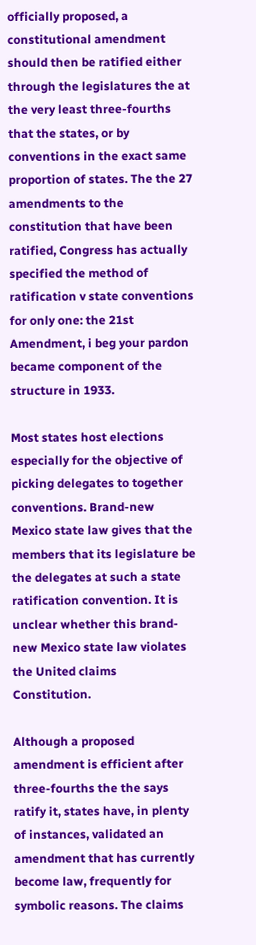officially proposed, a constitutional amendment should then be ratified either through the legislatures the at the very least three-fourths that the states, or by conventions in the exact same proportion of states. The the 27 amendments to the constitution that have been ratified, Congress has actually specified the method of ratification v state conventions for only one: the 21st Amendment, i beg your pardon became component of the structure in 1933.

Most states host elections especially for the objective of picking delegates to together conventions. Brand-new Mexico state law gives that the members that its legislature be the delegates at such a state ratification convention. It is unclear whether this brand-new Mexico state law violates the United claims Constitution.

Although a proposed amendment is efficient after three-fourths the the says ratify it, states have, in plenty of instances, validated an amendment that has currently become law, frequently for symbolic reasons. The claims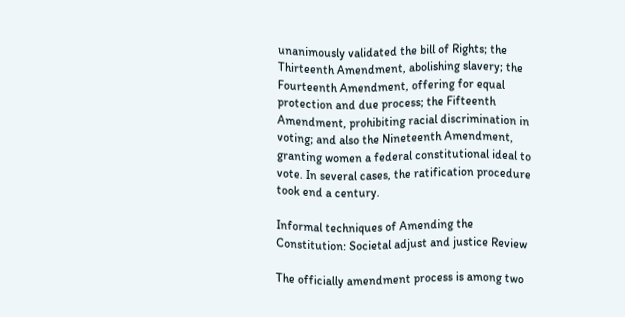unanimously validated the bill of Rights; the Thirteenth Amendment, abolishing slavery; the Fourteenth Amendment, offering for equal protection and due process; the Fifteenth Amendment, prohibiting racial discrimination in voting; and also the Nineteenth Amendment, granting women a federal constitutional ideal to vote. In several cases, the ratification procedure took end a century.

Informal techniques of Amending the Constitution: Societal adjust and justice Review

The officially amendment process is among two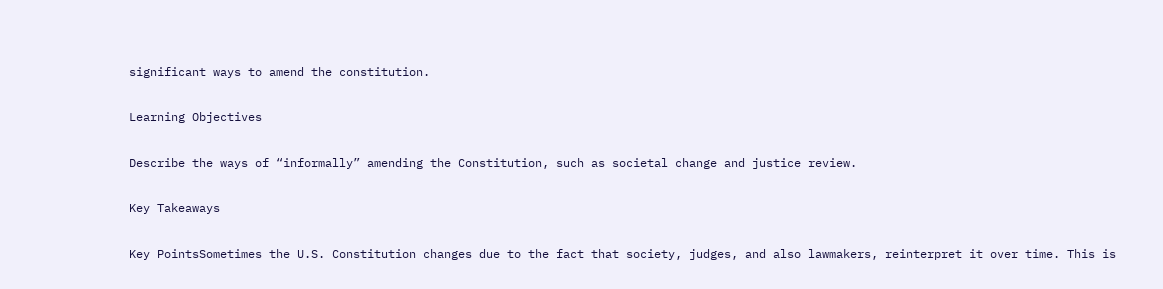significant ways to amend the constitution.

Learning Objectives

Describe the ways of “informally” amending the Constitution, such as societal change and justice review.

Key Takeaways

Key PointsSometimes the U.S. Constitution changes due to the fact that society, judges, and also lawmakers, reinterpret it over time. This is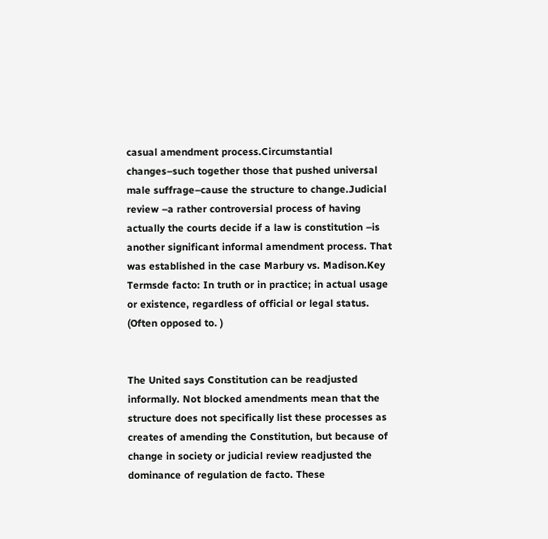casual amendment process.Circumstantial changes–such together those that pushed universal male suffrage–cause the structure to change.Judicial review –a rather controversial process of having actually the courts decide if a law is constitution –is another significant informal amendment process. That was established in the case Marbury vs. Madison.Key Termsde facto: In truth or in practice; in actual usage or existence, regardless of official or legal status. (Often opposed to. )


The United says Constitution can be readjusted informally. Not blocked amendments mean that the structure does not specifically list these processes as creates of amending the Constitution, but because of change in society or judicial review readjusted the dominance of regulation de facto. These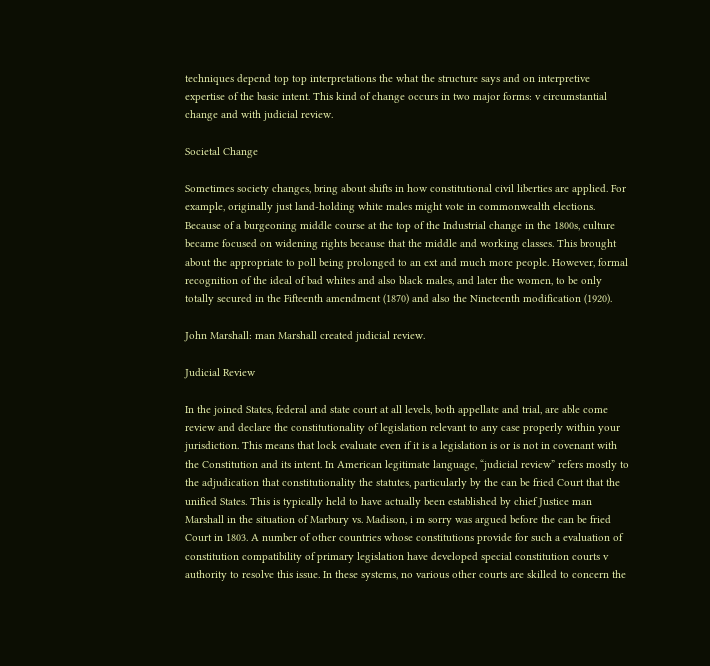techniques depend top top interpretations the what the structure says and on interpretive expertise of the basic intent. This kind of change occurs in two major forms: v circumstantial change and with judicial review.

Societal Change

Sometimes society changes, bring about shifts in how constitutional civil liberties are applied. For example, originally just land-holding white males might vote in commonwealth elections. Because of a burgeoning middle course at the top of the Industrial change in the 1800s, culture became focused on widening rights because that the middle and working classes. This brought about the appropriate to poll being prolonged to an ext and much more people. However, formal recognition of the ideal of bad whites and also black males, and later the women, to be only totally secured in the Fifteenth amendment (1870) and also the Nineteenth modification (1920).

John Marshall: man Marshall created judicial review.

Judicial Review

In the joined States, federal and state court at all levels, both appellate and trial, are able come review and declare the constitutionality of legislation relevant to any case properly within your jurisdiction. This means that lock evaluate even if it is a legislation is or is not in covenant with the Constitution and its intent. In American legitimate language, “judicial review” refers mostly to the adjudication that constitutionality the statutes, particularly by the can be fried Court that the unified States. This is typically held to have actually been established by chief Justice man Marshall in the situation of Marbury vs. Madison, i m sorry was argued before the can be fried Court in 1803. A number of other countries whose constitutions provide for such a evaluation of constitution compatibility of primary legislation have developed special constitution courts v authority to resolve this issue. In these systems, no various other courts are skilled to concern the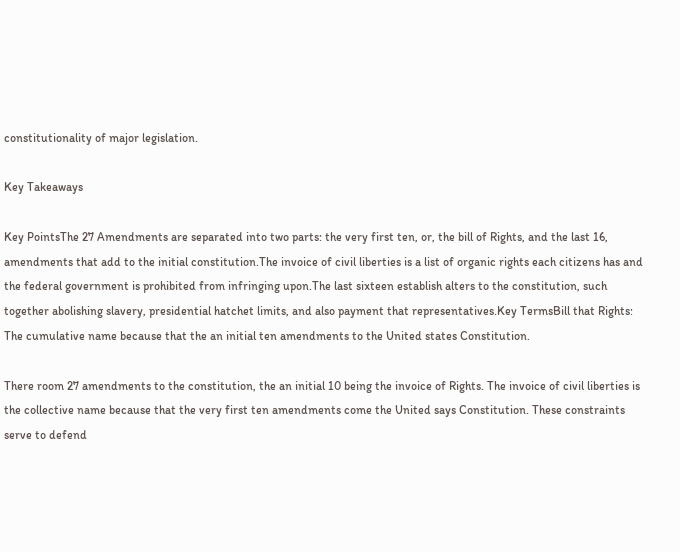constitutionality of major legislation.

Key Takeaways

Key PointsThe 27 Amendments are separated into two parts: the very first ten, or, the bill of Rights, and the last 16, amendments that add to the initial constitution.The invoice of civil liberties is a list of organic rights each citizens has and the federal government is prohibited from infringing upon.The last sixteen establish alters to the constitution, such together abolishing slavery, presidential hatchet limits, and also payment that representatives.Key TermsBill that Rights: The cumulative name because that the an initial ten amendments to the United states Constitution.

There room 27 amendments to the constitution, the an initial 10 being the invoice of Rights. The invoice of civil liberties is the collective name because that the very first ten amendments come the United says Constitution. These constraints serve to defend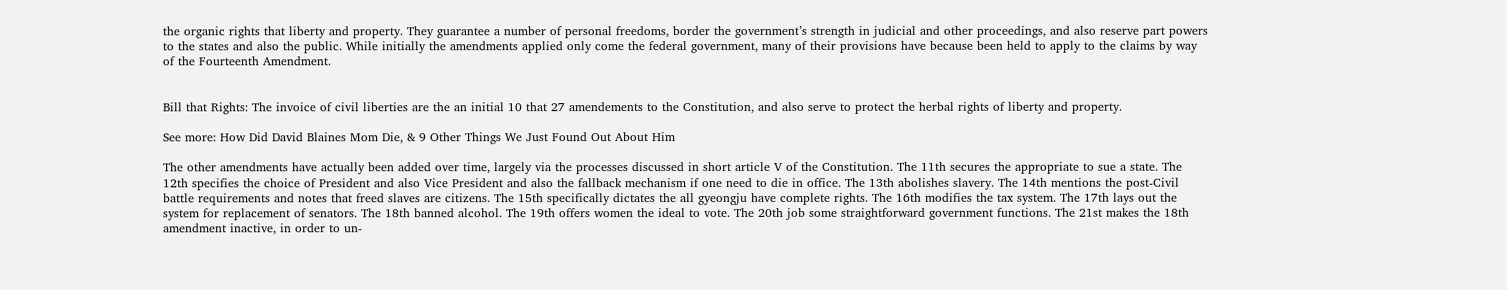the organic rights that liberty and property. They guarantee a number of personal freedoms, border the government’s strength in judicial and other proceedings, and also reserve part powers to the states and also the public. While initially the amendments applied only come the federal government, many of their provisions have because been held to apply to the claims by way of the Fourteenth Amendment.


Bill that Rights: The invoice of civil liberties are the an initial 10 that 27 amendements to the Constitution, and also serve to protect the herbal rights of liberty and property.

See more: How Did David Blaines Mom Die, & 9 Other Things We Just Found Out About Him

The other amendments have actually been added over time, largely via the processes discussed in short article V of the Constitution. The 11th secures the appropriate to sue a state. The 12th specifies the choice of President and also Vice President and also the fallback mechanism if one need to die in office. The 13th abolishes slavery. The 14th mentions the post-Civil battle requirements and notes that freed slaves are citizens. The 15th specifically dictates the all gyeongju have complete rights. The 16th modifies the tax system. The 17th lays out the system for replacement of senators. The 18th banned alcohol. The 19th offers women the ideal to vote. The 20th job some straightforward government functions. The 21st makes the 18th amendment inactive, in order to un-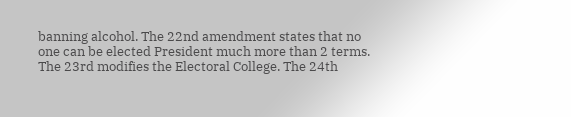banning alcohol. The 22nd amendment states that no one can be elected President much more than 2 terms. The 23rd modifies the Electoral College. The 24th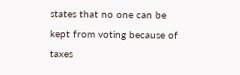states that no one can be kept from voting because of taxes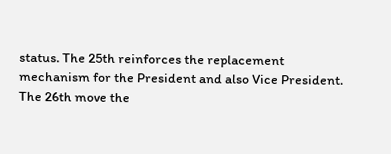status. The 25th reinforces the replacement mechanism for the President and also Vice President. The 26th move the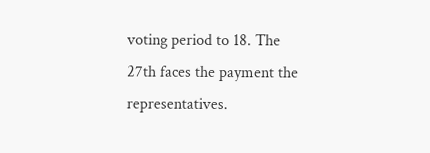voting period to 18. The 27th faces the payment the representatives.